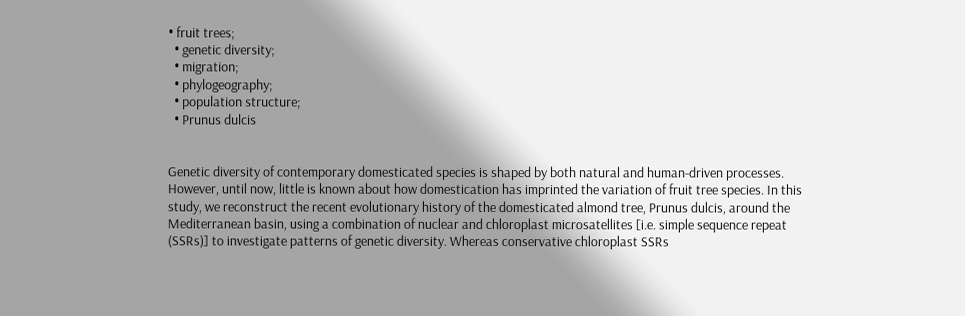• fruit trees;
  • genetic diversity;
  • migration;
  • phylogeography;
  • population structure;
  • Prunus dulcis


Genetic diversity of contemporary domesticated species is shaped by both natural and human-driven processes. However, until now, little is known about how domestication has imprinted the variation of fruit tree species. In this study, we reconstruct the recent evolutionary history of the domesticated almond tree, Prunus dulcis, around the Mediterranean basin, using a combination of nuclear and chloroplast microsatellites [i.e. simple sequence repeat (SSRs)] to investigate patterns of genetic diversity. Whereas conservative chloroplast SSRs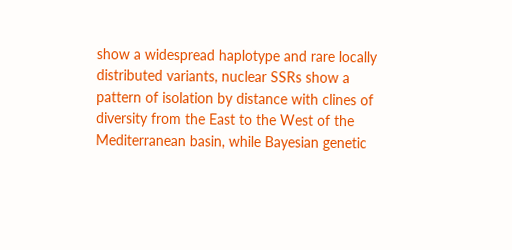show a widespread haplotype and rare locally distributed variants, nuclear SSRs show a pattern of isolation by distance with clines of diversity from the East to the West of the Mediterranean basin, while Bayesian genetic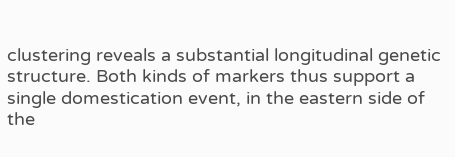clustering reveals a substantial longitudinal genetic structure. Both kinds of markers thus support a single domestication event, in the eastern side of the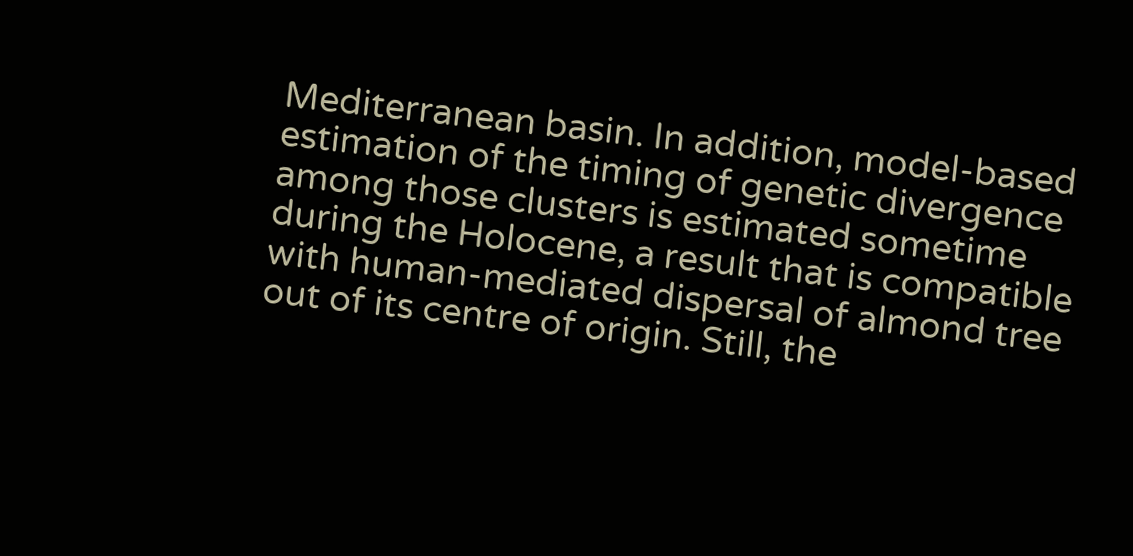Mediterranean basin. In addition, model-based estimation of the timing of genetic divergence among those clusters is estimated sometime during the Holocene, a result that is compatible with human-mediated dispersal of almond tree out of its centre of origin. Still, the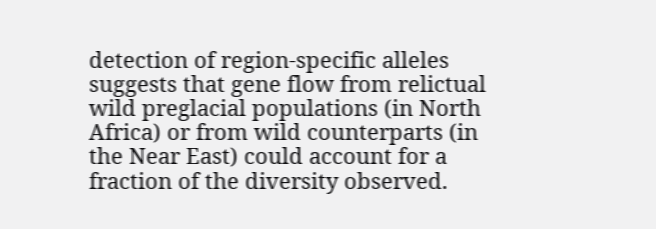detection of region-specific alleles suggests that gene flow from relictual wild preglacial populations (in North Africa) or from wild counterparts (in the Near East) could account for a fraction of the diversity observed.